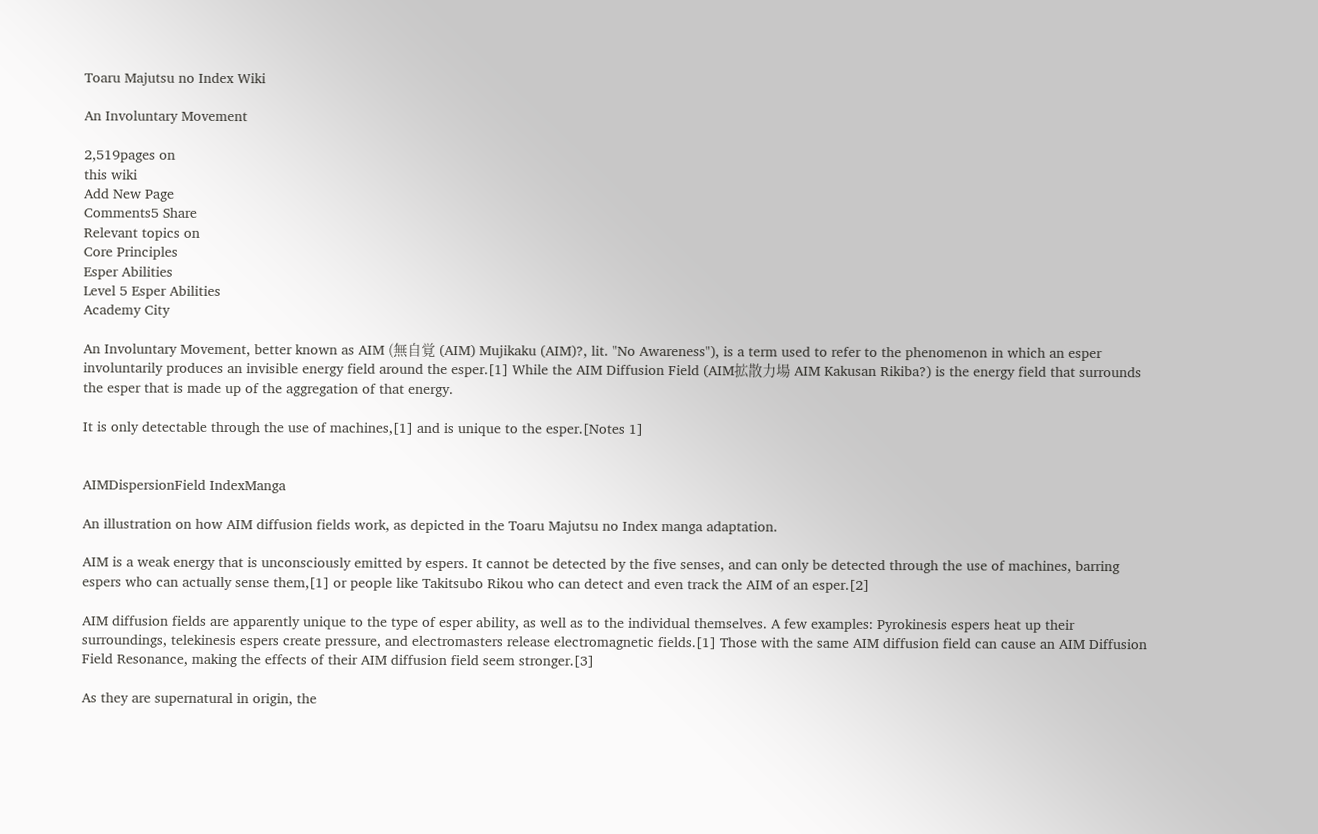Toaru Majutsu no Index Wiki

An Involuntary Movement

2,519pages on
this wiki
Add New Page
Comments5 Share
Relevant topics on
Core Principles
Esper Abilities
Level 5 Esper Abilities
Academy City

An Involuntary Movement, better known as AIM (無自覚 (AIM) Mujikaku (AIM)?, lit. "No Awareness"), is a term used to refer to the phenomenon in which an esper involuntarily produces an invisible energy field around the esper.[1] While the AIM Diffusion Field (AIM拡散力場 AIM Kakusan Rikiba?) is the energy field that surrounds the esper that is made up of the aggregation of that energy.

It is only detectable through the use of machines,[1] and is unique to the esper.[Notes 1]


AIMDispersionField IndexManga

An illustration on how AIM diffusion fields work, as depicted in the Toaru Majutsu no Index manga adaptation.

AIM is a weak energy that is unconsciously emitted by espers. It cannot be detected by the five senses, and can only be detected through the use of machines, barring espers who can actually sense them,[1] or people like Takitsubo Rikou who can detect and even track the AIM of an esper.[2]

AIM diffusion fields are apparently unique to the type of esper ability, as well as to the individual themselves. A few examples: Pyrokinesis espers heat up their surroundings, telekinesis espers create pressure, and electromasters release electromagnetic fields.[1] Those with the same AIM diffusion field can cause an AIM Diffusion Field Resonance, making the effects of their AIM diffusion field seem stronger.[3]

As they are supernatural in origin, the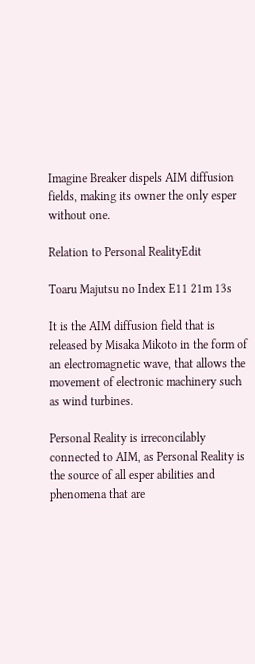Imagine Breaker dispels AIM diffusion fields, making its owner the only esper without one.

Relation to Personal RealityEdit

Toaru Majutsu no Index E11 21m 13s

It is the AIM diffusion field that is released by Misaka Mikoto in the form of an electromagnetic wave, that allows the movement of electronic machinery such as wind turbines.

Personal Reality is irreconcilably connected to AIM, as Personal Reality is the source of all esper abilities and phenomena that are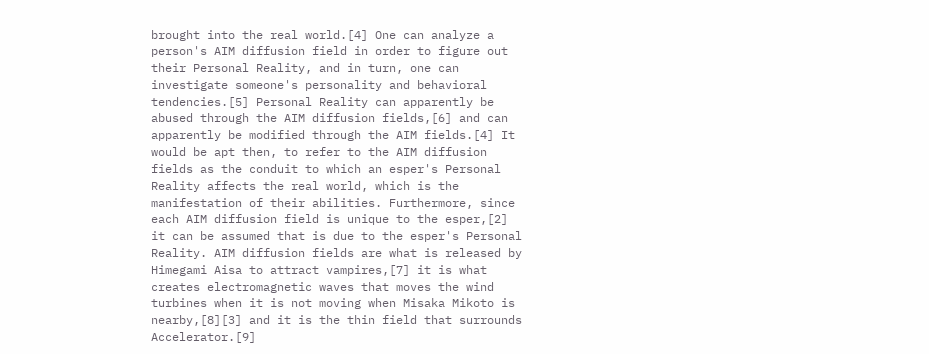brought into the real world.[4] One can analyze a person's AIM diffusion field in order to figure out their Personal Reality, and in turn, one can investigate someone's personality and behavioral tendencies.[5] Personal Reality can apparently be abused through the AIM diffusion fields,[6] and can apparently be modified through the AIM fields.[4] It would be apt then, to refer to the AIM diffusion fields as the conduit to which an esper's Personal Reality affects the real world, which is the manifestation of their abilities. Furthermore, since each AIM diffusion field is unique to the esper,[2] it can be assumed that is due to the esper's Personal Reality. AIM diffusion fields are what is released by Himegami Aisa to attract vampires,[7] it is what creates electromagnetic waves that moves the wind turbines when it is not moving when Misaka Mikoto is nearby,[8][3] and it is the thin field that surrounds Accelerator.[9]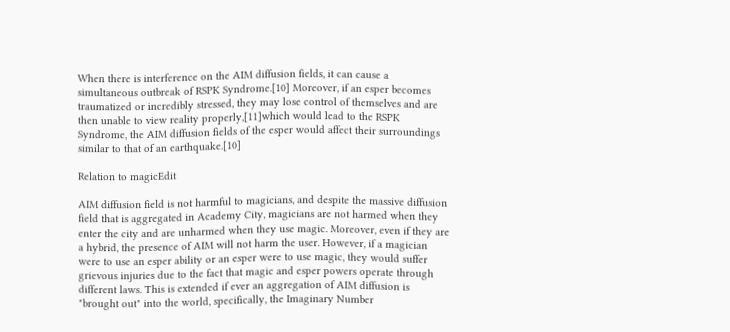When there is interference on the AIM diffusion fields, it can cause a simultaneous outbreak of RSPK Syndrome.[10] Moreover, if an esper becomes traumatized or incredibly stressed, they may lose control of themselves and are then unable to view reality properly,[11]which would lead to the RSPK Syndrome, the AIM diffusion fields of the esper would affect their surroundings similar to that of an earthquake.[10]

Relation to magicEdit

AIM diffusion field is not harmful to magicians, and despite the massive diffusion field that is aggregated in Academy City, magicians are not harmed when they enter the city and are unharmed when they use magic. Moreover, even if they are a hybrid, the presence of AIM will not harm the user. However, if a magician were to use an esper ability or an esper were to use magic, they would suffer grievous injuries due to the fact that magic and esper powers operate through different laws. This is extended if ever an aggregation of AIM diffusion is "brought out" into the world, specifically, the Imaginary Number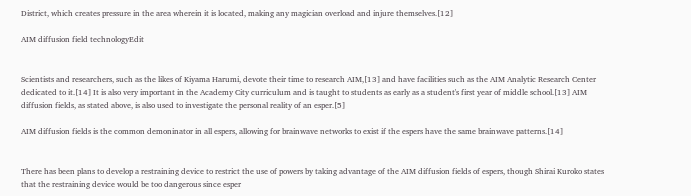District, which creates pressure in the area wherein it is located, making any magician overload and injure themselves.[12]

AIM diffusion field technologyEdit


Scientists and researchers, such as the likes of Kiyama Harumi, devote their time to research AIM,[13] and have facilities such as the AIM Analytic Research Center dedicated to it.[14] It is also very important in the Academy City curriculum and is taught to students as early as a student's first year of middle school.[13] AIM diffusion fields, as stated above, is also used to investigate the personal reality of an esper.[5]

AIM diffusion fields is the common demoninator in all espers, allowing for brainwave networks to exist if the espers have the same brainwave patterns.[14]


There has been plans to develop a restraining device to restrict the use of powers by taking advantage of the AIM diffusion fields of espers, though Shirai Kuroko states that the restraining device would be too dangerous since esper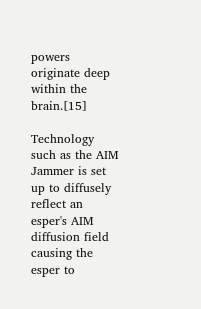powers originate deep within the brain.[15]

Technology such as the AIM Jammer is set up to diffusely reflect an esper's AIM diffusion field causing the esper to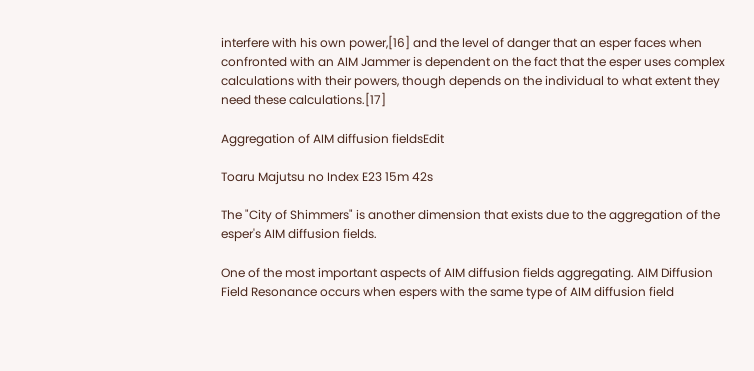interfere with his own power,[16] and the level of danger that an esper faces when confronted with an AIM Jammer is dependent on the fact that the esper uses complex calculations with their powers, though depends on the individual to what extent they need these calculations.[17]

Aggregation of AIM diffusion fieldsEdit

Toaru Majutsu no Index E23 15m 42s

The "City of Shimmers" is another dimension that exists due to the aggregation of the esper's AIM diffusion fields.

One of the most important aspects of AIM diffusion fields aggregating. AIM Diffusion Field Resonance occurs when espers with the same type of AIM diffusion field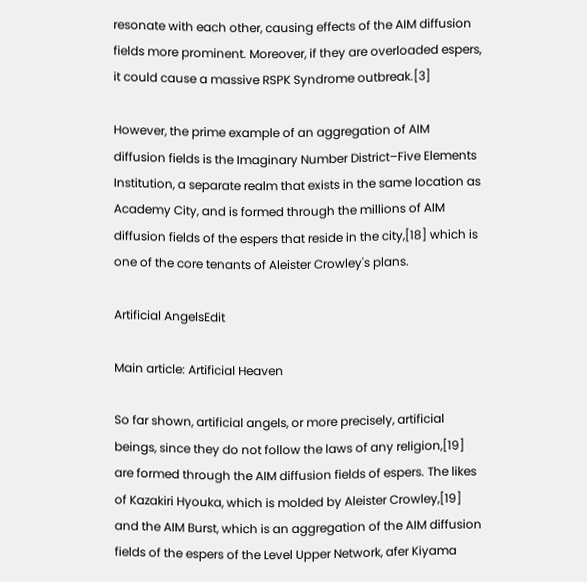resonate with each other, causing effects of the AIM diffusion fields more prominent. Moreover, if they are overloaded espers, it could cause a massive RSPK Syndrome outbreak.[3]

However, the prime example of an aggregation of AIM diffusion fields is the Imaginary Number District–Five Elements Institution, a separate realm that exists in the same location as Academy City, and is formed through the millions of AIM diffusion fields of the espers that reside in the city,[18] which is one of the core tenants of Aleister Crowley's plans.

Artificial AngelsEdit

Main article: Artificial Heaven

So far shown, artificial angels, or more precisely, artificial beings, since they do not follow the laws of any religion,[19] are formed through the AIM diffusion fields of espers. The likes of Kazakiri Hyouka, which is molded by Aleister Crowley,[19] and the AIM Burst, which is an aggregation of the AIM diffusion fields of the espers of the Level Upper Network, afer Kiyama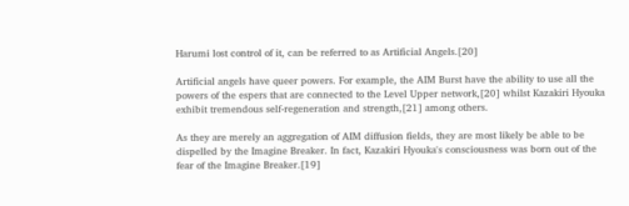Harumi lost control of it, can be referred to as Artificial Angels.[20]

Artificial angels have queer powers. For example, the AIM Burst have the ability to use all the powers of the espers that are connected to the Level Upper network,[20] whilst Kazakiri Hyouka exhibit tremendous self-regeneration and strength,[21] among others.

As they are merely an aggregation of AIM diffusion fields, they are most likely be able to be dispelled by the Imagine Breaker. In fact, Kazakiri Hyouka's consciousness was born out of the fear of the Imagine Breaker.[19]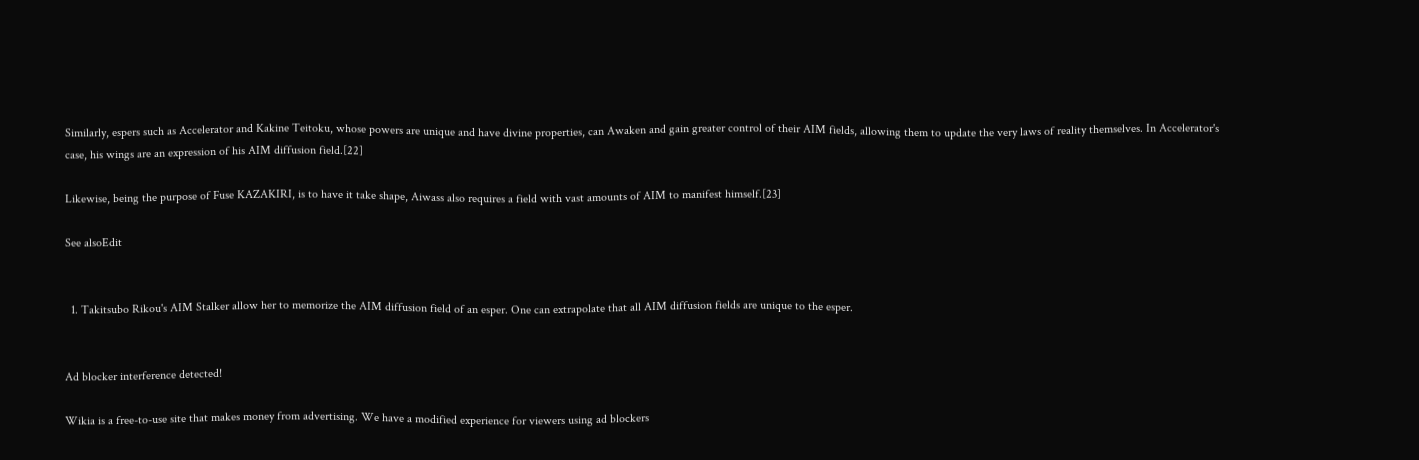Similarly, espers such as Accelerator and Kakine Teitoku, whose powers are unique and have divine properties, can Awaken and gain greater control of their AIM fields, allowing them to update the very laws of reality themselves. In Accelerator's case, his wings are an expression of his AIM diffusion field.[22]

Likewise, being the purpose of Fuse KAZAKIRI, is to have it take shape, Aiwass also requires a field with vast amounts of AIM to manifest himself.[23]

See alsoEdit


  1. Takitsubo Rikou's AIM Stalker allow her to memorize the AIM diffusion field of an esper. One can extrapolate that all AIM diffusion fields are unique to the esper.


Ad blocker interference detected!

Wikia is a free-to-use site that makes money from advertising. We have a modified experience for viewers using ad blockers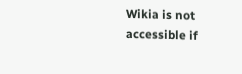Wikia is not accessible if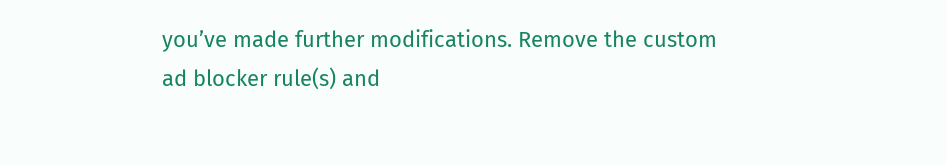you’ve made further modifications. Remove the custom ad blocker rule(s) and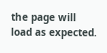the page will load as expected.